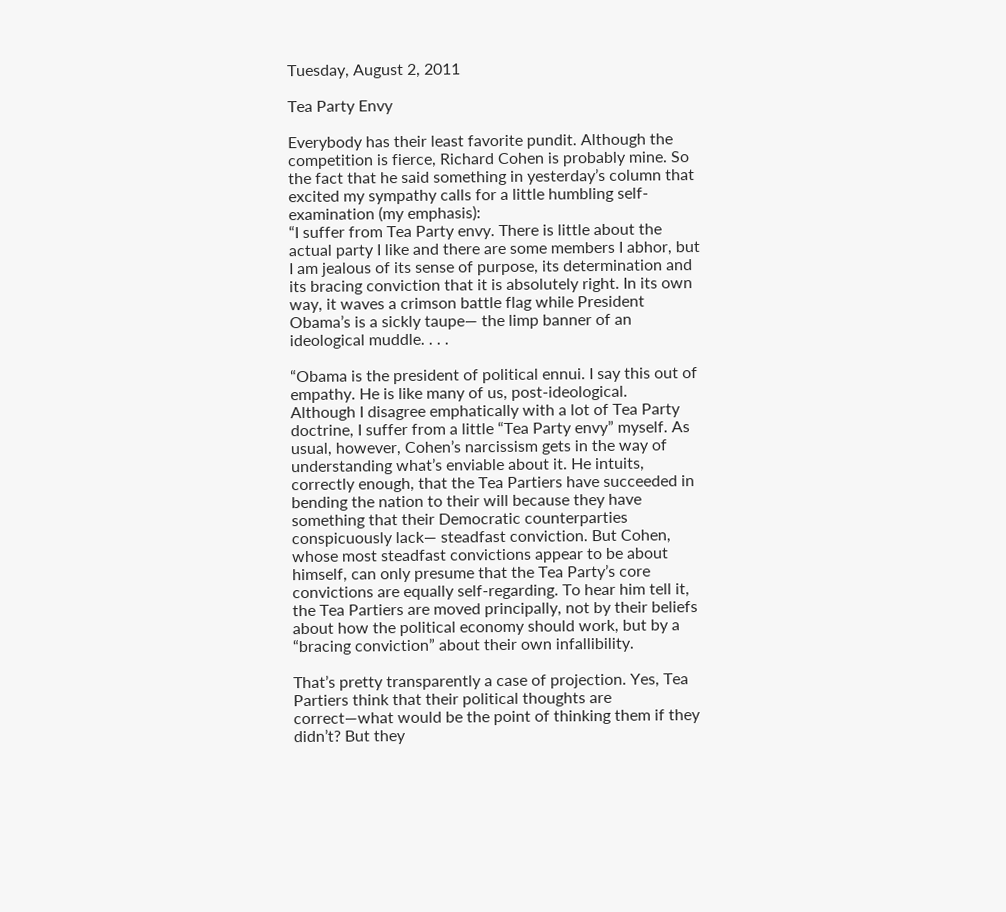Tuesday, August 2, 2011

Tea Party Envy

Everybody has their least favorite pundit. Although the competition is fierce, Richard Cohen is probably mine. So the fact that he said something in yesterday’s column that excited my sympathy calls for a little humbling self-examination (my emphasis):
“I suffer from Tea Party envy. There is little about the actual party I like and there are some members I abhor, but I am jealous of its sense of purpose, its determination and its bracing conviction that it is absolutely right. In its own way, it waves a crimson battle flag while President Obama’s is a sickly taupe— the limp banner of an ideological muddle. . . .

“Obama is the president of political ennui. I say this out of empathy. He is like many of us, post-ideological.
Although I disagree emphatically with a lot of Tea Party doctrine, I suffer from a little “Tea Party envy” myself. As usual, however, Cohen’s narcissism gets in the way of understanding what’s enviable about it. He intuits, correctly enough, that the Tea Partiers have succeeded in bending the nation to their will because they have something that their Democratic counterparties conspicuously lack— steadfast conviction. But Cohen, whose most steadfast convictions appear to be about himself, can only presume that the Tea Party’s core convictions are equally self-regarding. To hear him tell it, the Tea Partiers are moved principally, not by their beliefs about how the political economy should work, but by a “bracing conviction” about their own infallibility.

That’s pretty transparently a case of projection. Yes, Tea Partiers think that their political thoughts are correct—what would be the point of thinking them if they didn’t? But they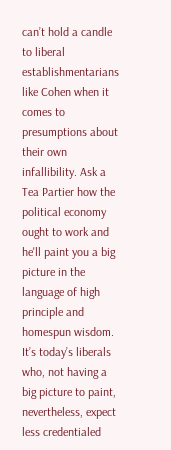can’t hold a candle to liberal establishmentarians like Cohen when it comes to presumptions about their own infallibility. Ask a Tea Partier how the political economy ought to work and he'll paint you a big picture in the language of high principle and homespun wisdom. It’s today’s liberals who, not having a big picture to paint, nevertheless, expect less credentialed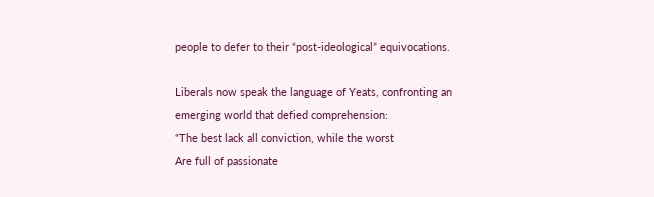people to defer to their “post-ideological” equivocations.

Liberals now speak the language of Yeats, confronting an emerging world that defied comprehension:
“The best lack all conviction, while the worst
Are full of passionate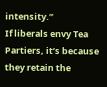intensity.”
If liberals envy Tea Partiers, it’s because they retain the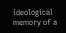ideological memory of a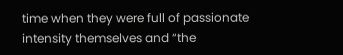time when they were full of passionate intensity themselves and “the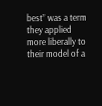best” was a term they applied more liberally to their model of a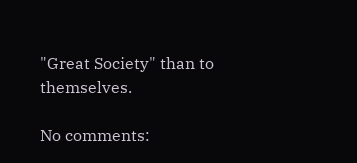"Great Society" than to themselves.

No comments: